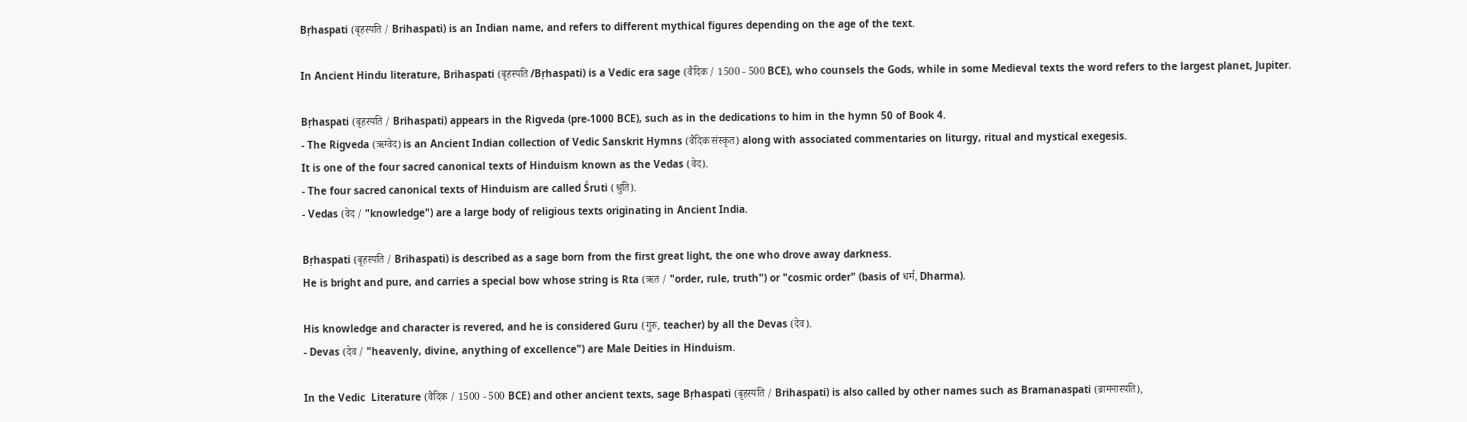Bṛhaspati (बृहस्पति / Brihaspati) is an Indian name, and refers to different mythical figures depending on the age of the text.

In Ancient Hindu literature, Brihaspati (बृहस्पति /Bṛhaspati) is a Vedic era sage (वैदिक / 1500 - 500 BCE), who counsels the Gods, while in some Medieval texts the word refers to the largest planet, Jupiter.

Bṛhaspati (बृहस्पति / Brihaspati) appears in the Rigveda (pre-1000 BCE), such as in the dedications to him in the hymn 50 of Book 4.
- The Rigveda (ऋग्वेद) is an Ancient Indian collection of Vedic Sanskrit Hymns (वैदिक संस्कृत) along with associated commentaries on liturgy, ritual and mystical exegesis.
It is one of the four sacred canonical texts of Hinduism known as the Vedas (वेद).
- The four sacred canonical texts of Hinduism are called Śruti (श्रुति).
- Vedas (वेद / "knowledge") are a large body of religious texts originating in Ancient India.

Bṛhaspati (बृहस्पति / Brihaspati) is described as a sage born from the first great light, the one who drove away darkness.
He is bright and pure, and carries a special bow whose string is Rta (ऋत / "order, rule, truth") or "cosmic order" (basis of धर्म, Dharma).

His knowledge and character is revered, and he is considered Guru (गुरु, teacher) by all the Devas (देव).
- Devas (देव / "heavenly, divine, anything of excellence") are Male Deities in Hinduism.

In the Vedic  Literature (वैदिक / 1500 - 500 BCE) and other ancient texts, sage Bṛhaspati (बृहस्पति / Brihaspati) is also called by other names such as Bramanaspati (ब्रामनास्पति),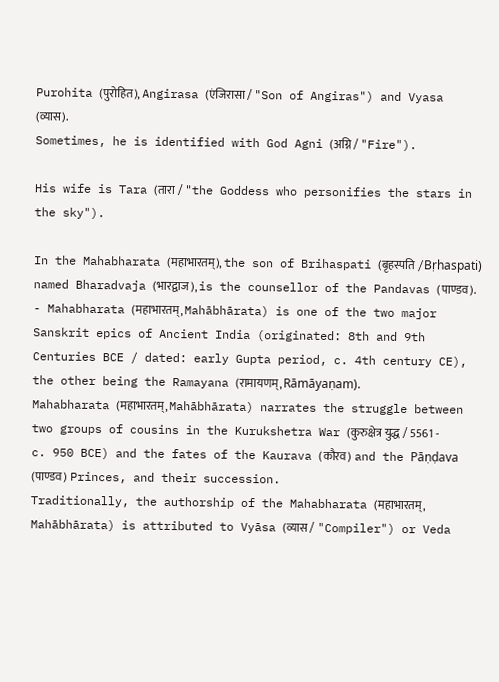Purohita (पुरोहित), Angirasa (एंजिरासा / "Son of Angiras") and Vyasa (व्यास).
Sometimes, he is identified with God Agni (अग्नि / "Fire").

His wife is Tara (तारा / "the Goddess who personifies the stars in the sky").

In the Mahabharata (महाभारतम्), the son of Brihaspati (बृहस्पति /Bṛhaspati) named Bharadvaja (भारद्वाज), is the counsellor of the Pandavas (पाण्डव).
- Mahabharata (महाभारतम्, Mahābhārata) is one of the two major Sanskrit epics of Ancient India (originated: 8th and 9th Centuries BCE / dated: early Gupta period, c. 4th century CE), the other being the Ramayana (रामायणम्, Rāmāyaṇam).
Mahabharata (महाभारतम्, Mahābhārata) narrates the struggle between two groups of cousins in the Kurukshetra War (कुरुक्षेत्र युद्ध / 5561 - c. 950 BCE) and the fates of the Kaurava (कौरव) and the Pāṇḍava (पाण्डव) Princes, and their succession.
Traditionally, the authorship of the Mahabharata (महाभारतम्, Mahābhārata) is attributed to Vyāsa (व्यास / "Compiler") or Veda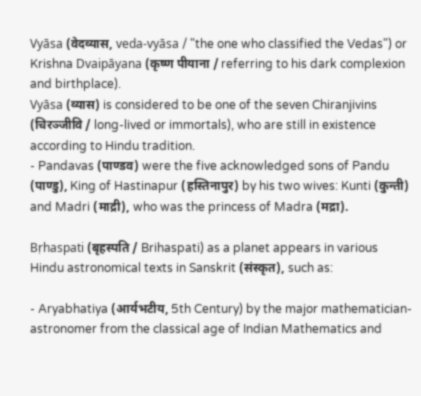Vyāsa (वेदव्यास, veda-vyāsa / "the one who classified the Vedas") or Krishna Dvaipāyana (कृष्ण पीयाना / referring to his dark complexion and birthplace).
Vyāsa (व्यास) is considered to be one of the seven Chiranjivins (चिरञ्जीवि / long-lived or immortals), who are still in existence according to Hindu tradition.
- Pandavas (पाण्डव) were the five acknowledged sons of Pandu (पाण्डु), King of Hastinapur (हस्तिनापुर) by his two wives: Kunti (कुन्ती) and Madri (माद्री), who was the princess of Madra (मद्रा).

Bṛhaspati (बृहस्पति / Brihaspati) as a planet appears in various Hindu astronomical texts in Sanskrit (संस्कृत), such as:

- Aryabhatiya (आर्यभटीय, 5th Century) by the major mathematician-astronomer from the classical age of Indian Mathematics and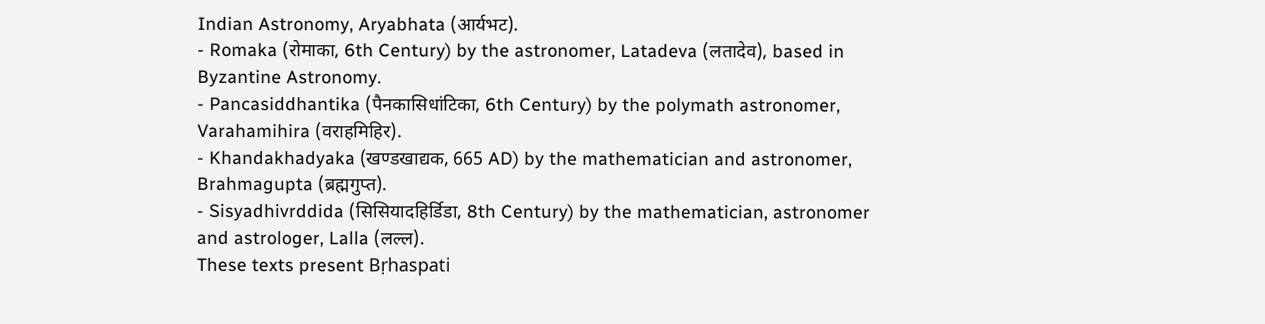Indian Astronomy, Aryabhata (आर्यभट).
- Romaka (रोमाका, 6th Century) by the astronomer, Latadeva (लतादेव), based in Byzantine Astronomy.
- Pancasiddhantika (पैनकासिधांटिका, 6th Century) by the polymath astronomer, Varahamihira (वराहमिहिर).
- Khandakhadyaka (खण्डखाद्यक, 665 AD) by the mathematician and astronomer, Brahmagupta (ब्रह्मगुप्त).
- Sisyadhivrddida (सिसियादहिर्डिडा, 8th Century) by the mathematician, astronomer and astrologer, Lalla (लल्ल).
These texts present Bṛhaspati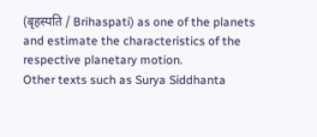(बृहस्पति / Brihaspati) as one of the planets and estimate the characteristics of the respective planetary motion.
Other texts such as Surya Siddhanta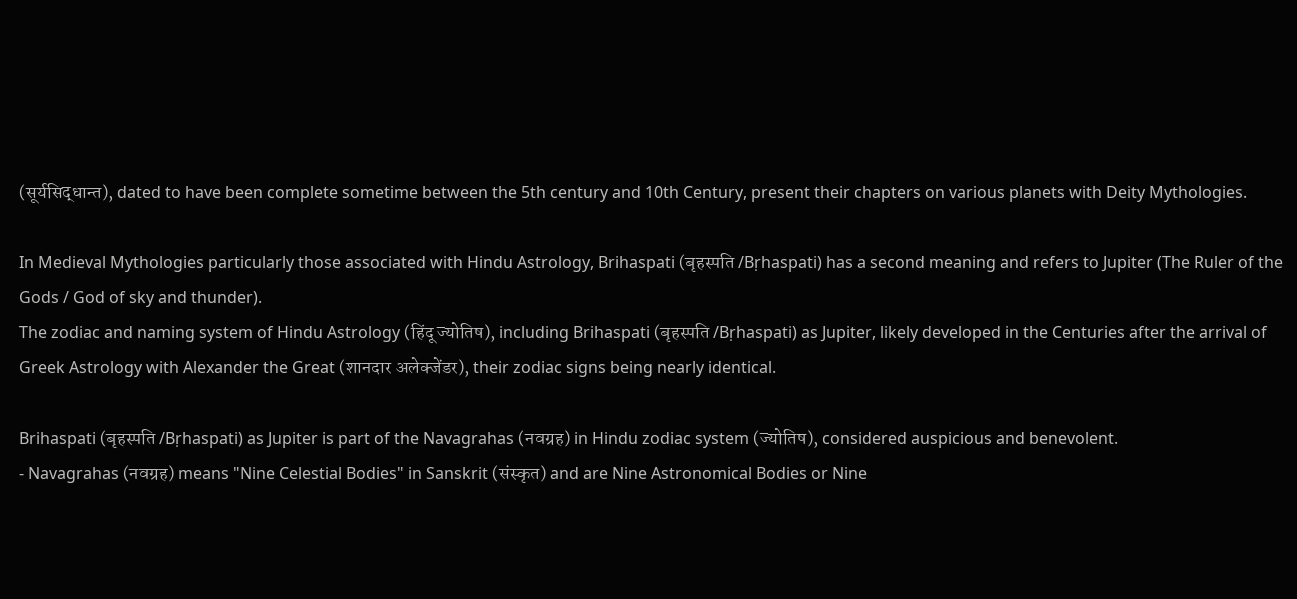(सूर्यसिद्धान्त), dated to have been complete sometime between the 5th century and 10th Century, present their chapters on various planets with Deity Mythologies.

In Medieval Mythologies particularly those associated with Hindu Astrology, Brihaspati (बृहस्पति /Bṛhaspati) has a second meaning and refers to Jupiter (The Ruler of the Gods / God of sky and thunder).
The zodiac and naming system of Hindu Astrology (हिंदू ज्योतिष), including Brihaspati (बृहस्पति /Bṛhaspati) as Jupiter, likely developed in the Centuries after the arrival of Greek Astrology with Alexander the Great (शानदार अलेक्जेंडर), their zodiac signs being nearly identical.

Brihaspati (बृहस्पति /Bṛhaspati) as Jupiter is part of the Navagrahas (नवग्रह) in Hindu zodiac system (ज्योतिष), considered auspicious and benevolent.
- Navagrahas (नवग्रह) means "Nine Celestial Bodies" in Sanskrit (संस्कृत) and are Nine Astronomical Bodies or Nine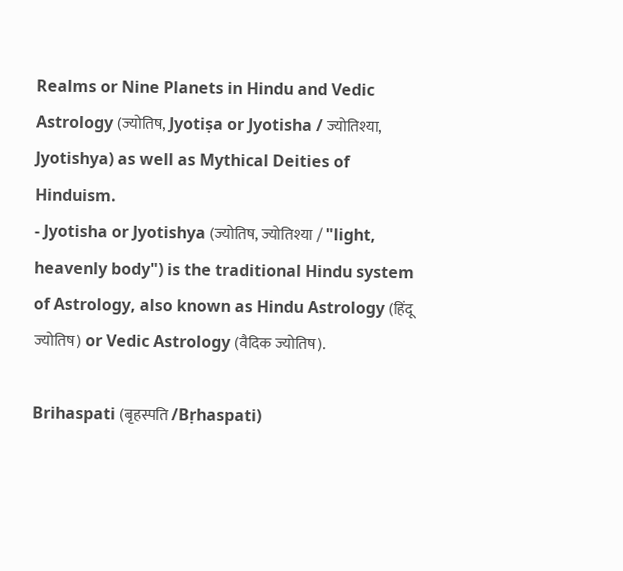Realms or Nine Planets in Hindu and Vedic Astrology (ज्योतिष, Jyotiṣa or Jyotisha / ज्योतिश्या, Jyotishya) as well as Mythical Deities of Hinduism.
- Jyotisha or Jyotishya (ज्योतिष, ज्योतिश्या / "light, heavenly body") is the traditional Hindu system of Astrology, also known as Hindu Astrology (हिंदू ज्योतिष) or Vedic Astrology (वैदिक ज्योतिष).

Brihaspati (बृहस्पति /Bṛhaspati)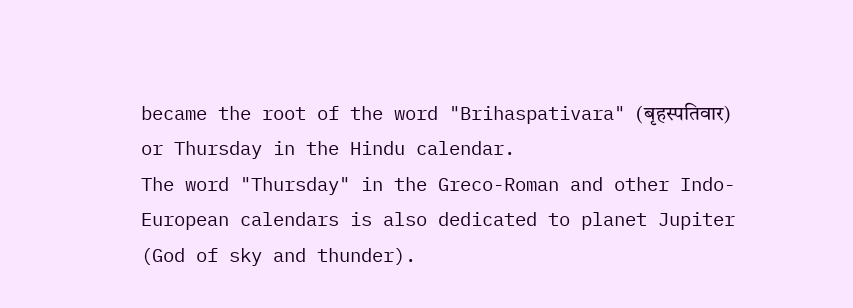became the root of the word "Brihaspativara" (बृहस्पतिवार) or Thursday in the Hindu calendar.
The word "Thursday" in the Greco-Roman and other Indo-European calendars is also dedicated to planet Jupiter (God of sky and thunder).